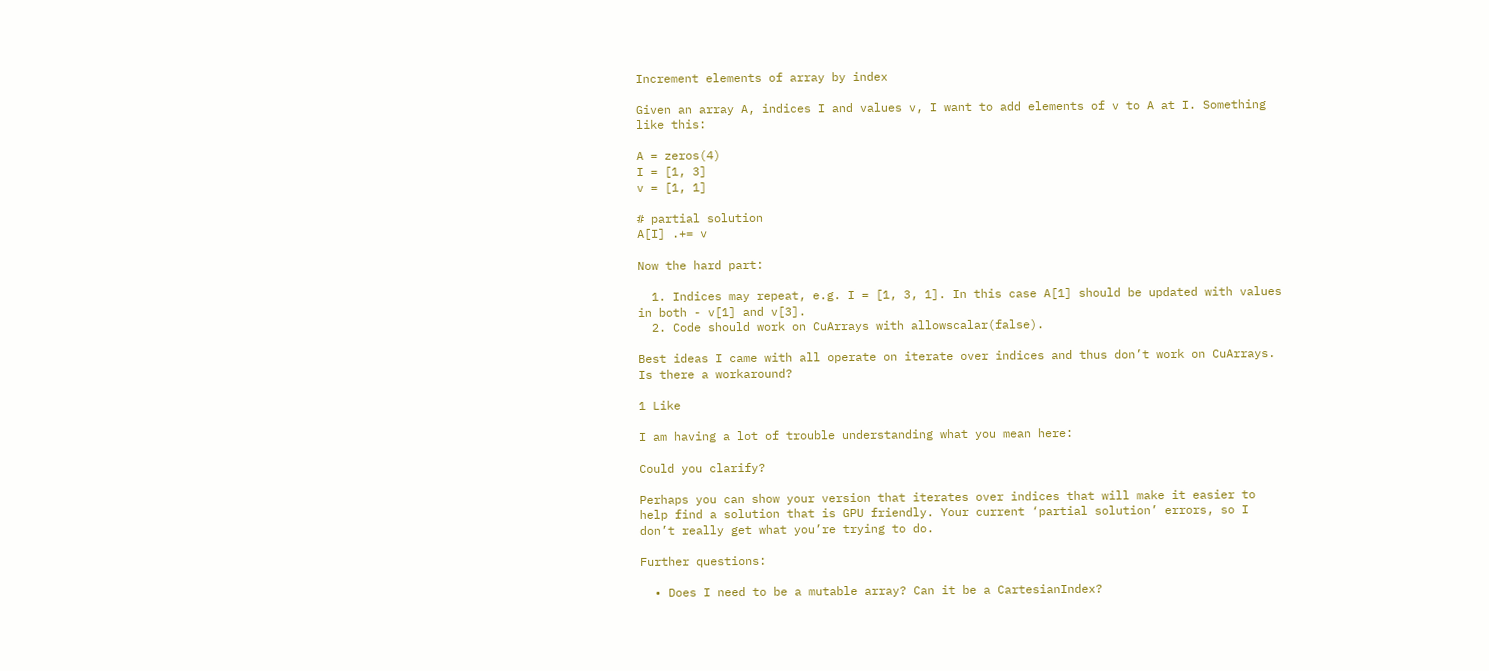Increment elements of array by index

Given an array A, indices I and values v, I want to add elements of v to A at I. Something like this:

A = zeros(4)
I = [1, 3]
v = [1, 1]

# partial solution
A[I] .+= v

Now the hard part:

  1. Indices may repeat, e.g. I = [1, 3, 1]. In this case A[1] should be updated with values in both - v[1] and v[3].
  2. Code should work on CuArrays with allowscalar(false).

Best ideas I came with all operate on iterate over indices and thus don’t work on CuArrays. Is there a workaround?

1 Like

I am having a lot of trouble understanding what you mean here:

Could you clarify?

Perhaps you can show your version that iterates over indices that will make it easier to help find a solution that is GPU friendly. Your current ‘partial solution’ errors, so I don’t really get what you’re trying to do.

Further questions:

  • Does I need to be a mutable array? Can it be a CartesianIndex?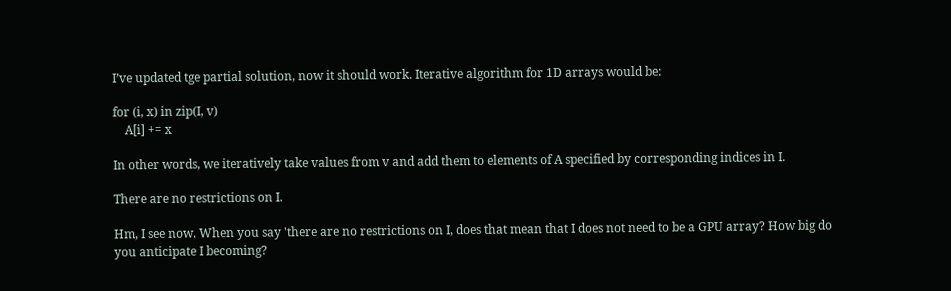I’ve updated tge partial solution, now it should work. Iterative algorithm for 1D arrays would be:

for (i, x) in zip(I, v)
    A[i] += x

In other words, we iteratively take values from v and add them to elements of A specified by corresponding indices in I.

There are no restrictions on I.

Hm, I see now. When you say 'there are no restrictions on I, does that mean that I does not need to be a GPU array? How big do you anticipate I becoming?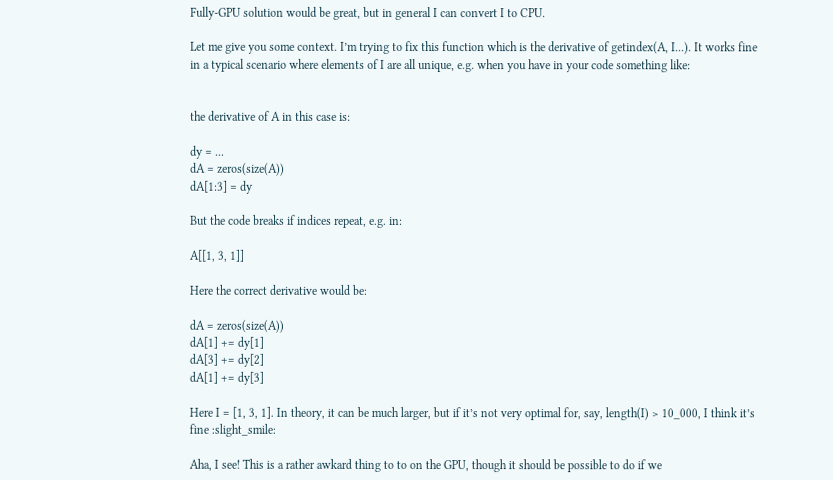Fully-GPU solution would be great, but in general I can convert I to CPU.

Let me give you some context. I’m trying to fix this function which is the derivative of getindex(A, I...). It works fine in a typical scenario where elements of I are all unique, e.g. when you have in your code something like:


the derivative of A in this case is:

dy = ...
dA = zeros(size(A))
dA[1:3] = dy

But the code breaks if indices repeat, e.g. in:

A[[1, 3, 1]]

Here the correct derivative would be:

dA = zeros(size(A))
dA[1] += dy[1]
dA[3] += dy[2]
dA[1] += dy[3]

Here I = [1, 3, 1]. In theory, it can be much larger, but if it’s not very optimal for, say, length(I) > 10_000, I think it’s fine :slight_smile:

Aha, I see! This is a rather awkard thing to to on the GPU, though it should be possible to do if we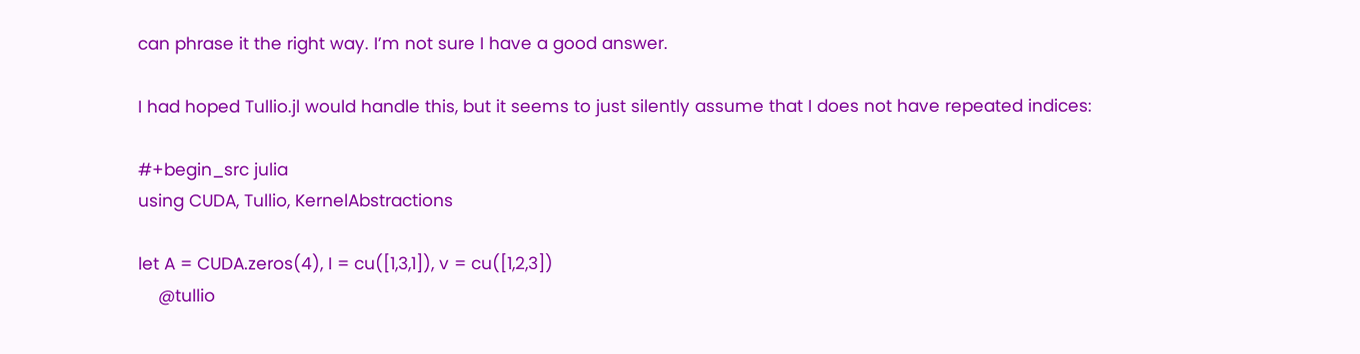can phrase it the right way. I’m not sure I have a good answer.

I had hoped Tullio.jl would handle this, but it seems to just silently assume that I does not have repeated indices:

#+begin_src julia
using CUDA, Tullio, KernelAbstractions

let A = CUDA.zeros(4), I = cu([1,3,1]), v = cu([1,2,3])
    @tullio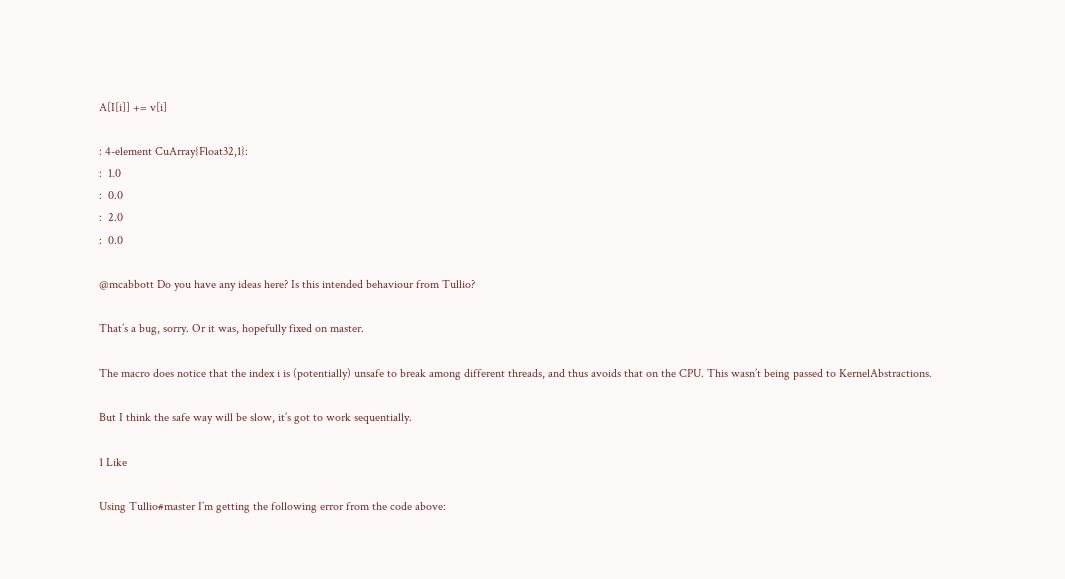A[I[i]] += v[i]

: 4-element CuArray{Float32,1}:
:  1.0
:  0.0
:  2.0
:  0.0

@mcabbott Do you have any ideas here? Is this intended behaviour from Tullio?

That’s a bug, sorry. Or it was, hopefully fixed on master.

The macro does notice that the index i is (potentially) unsafe to break among different threads, and thus avoids that on the CPU. This wasn’t being passed to KernelAbstractions.

But I think the safe way will be slow, it’s got to work sequentially.

1 Like

Using Tullio#master I’m getting the following error from the code above: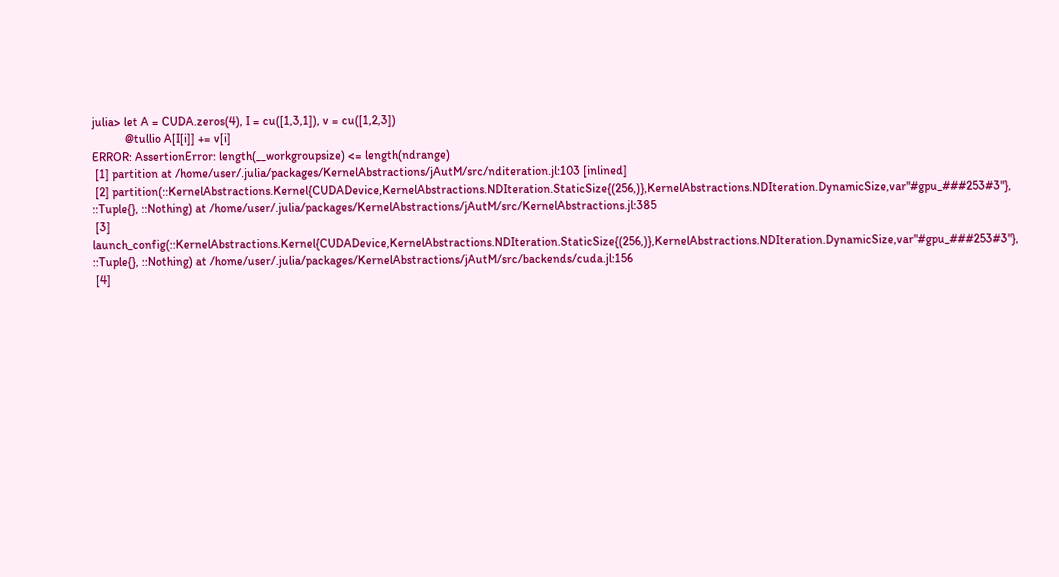julia> let A = CUDA.zeros(4), I = cu([1,3,1]), v = cu([1,2,3])
           @tullio A[I[i]] += v[i]
ERROR: AssertionError: length(__workgroupsize) <= length(ndrange)
 [1] partition at /home/user/.julia/packages/KernelAbstractions/jAutM/src/nditeration.jl:103 [inlined]
 [2] partition(::KernelAbstractions.Kernel{CUDADevice,KernelAbstractions.NDIteration.StaticSize{(256,)},KernelAbstractions.NDIteration.DynamicSize,var"#gpu_###253#3"}, ::Tuple{}, ::Nothing) at /home/user/.julia/packages/KernelAbstractions/jAutM/src/KernelAbstractions.jl:385
 [3] launch_config(::KernelAbstractions.Kernel{CUDADevice,KernelAbstractions.NDIteration.StaticSize{(256,)},KernelAbstractions.NDIteration.DynamicSize,var"#gpu_###253#3"}, ::Tuple{}, ::Nothing) at /home/user/.julia/packages/KernelAbstractions/jAutM/src/backends/cuda.jl:156
 [4]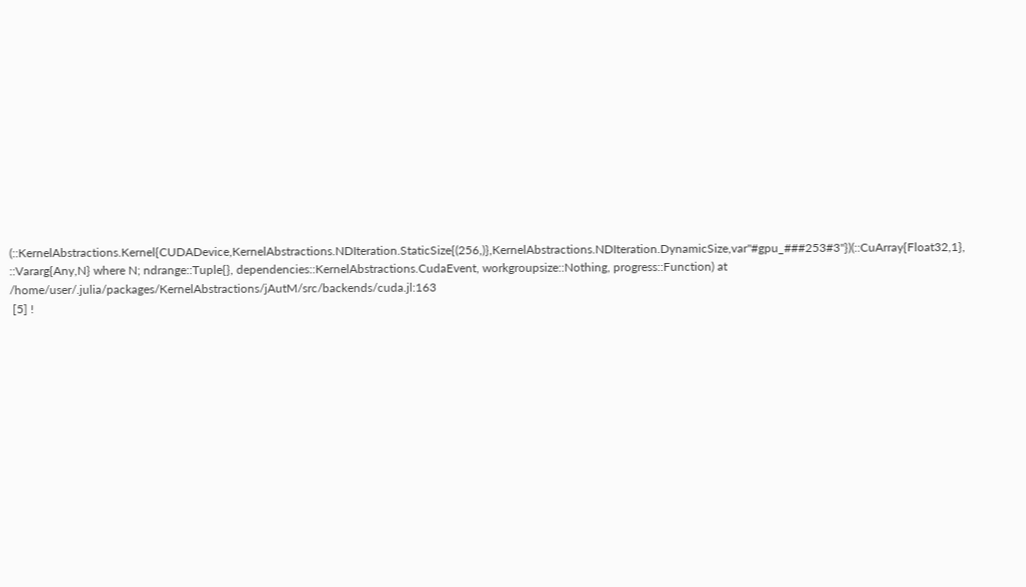(::KernelAbstractions.Kernel{CUDADevice,KernelAbstractions.NDIteration.StaticSize{(256,)},KernelAbstractions.NDIteration.DynamicSize,var"#gpu_###253#3"})(::CuArray{Float32,1}, ::Vararg{Any,N} where N; ndrange::Tuple{}, dependencies::KernelAbstractions.CudaEvent, workgroupsize::Nothing, progress::Function) at /home/user/.julia/packages/KernelAbstractions/jAutM/src/backends/cuda.jl:163
 [5] !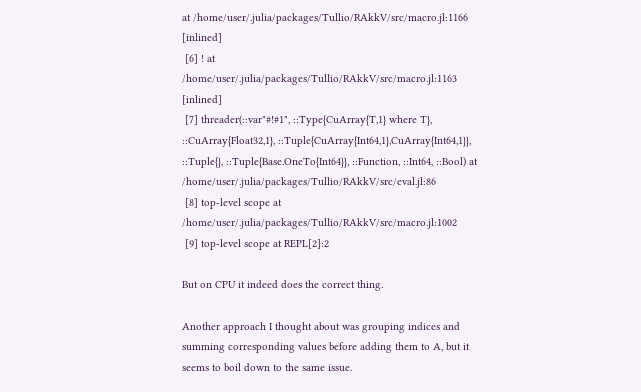at /home/user/.julia/packages/Tullio/RAkkV/src/macro.jl:1166 [inlined]
 [6] ! at /home/user/.julia/packages/Tullio/RAkkV/src/macro.jl:1163 [inlined]
 [7] threader(::var"#!#1", ::Type{CuArray{T,1} where T}, ::CuArray{Float32,1}, ::Tuple{CuArray{Int64,1},CuArray{Int64,1}}, ::Tuple{}, ::Tuple{Base.OneTo{Int64}}, ::Function, ::Int64, ::Bool) at /home/user/.julia/packages/Tullio/RAkkV/src/eval.jl:86
 [8] top-level scope at /home/user/.julia/packages/Tullio/RAkkV/src/macro.jl:1002
 [9] top-level scope at REPL[2]:2

But on CPU it indeed does the correct thing.

Another approach I thought about was grouping indices and summing corresponding values before adding them to A, but it seems to boil down to the same issue.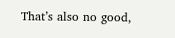That’s also no good,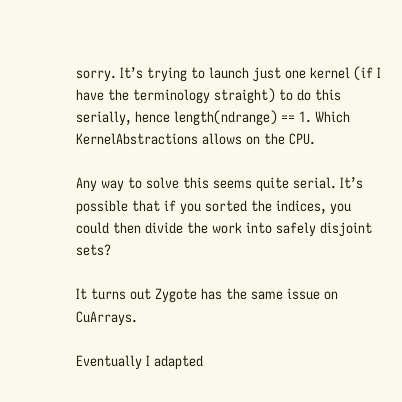sorry. It’s trying to launch just one kernel (if I have the terminology straight) to do this serially, hence length(ndrange) == 1. Which KernelAbstractions allows on the CPU.

Any way to solve this seems quite serial. It’s possible that if you sorted the indices, you could then divide the work into safely disjoint sets?

It turns out Zygote has the same issue on CuArrays.

Eventually I adapted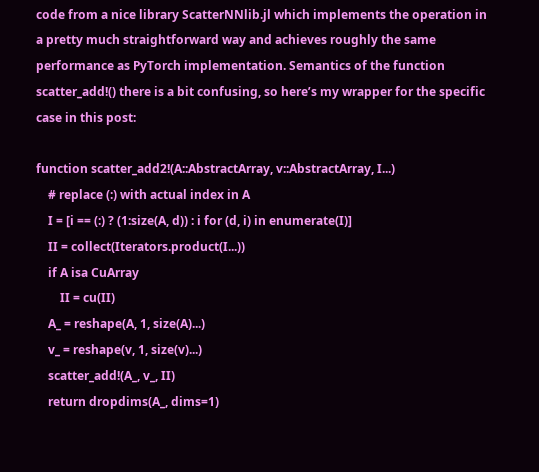code from a nice library ScatterNNlib.jl which implements the operation in a pretty much straightforward way and achieves roughly the same performance as PyTorch implementation. Semantics of the function scatter_add!() there is a bit confusing, so here’s my wrapper for the specific case in this post:

function scatter_add2!(A::AbstractArray, v::AbstractArray, I...)
    # replace (:) with actual index in A
    I = [i == (:) ? (1:size(A, d)) : i for (d, i) in enumerate(I)]
    II = collect(Iterators.product(I...))
    if A isa CuArray
        II = cu(II)
    A_ = reshape(A, 1, size(A)...)
    v_ = reshape(v, 1, size(v)...)
    scatter_add!(A_, v_, II)
    return dropdims(A_, dims=1)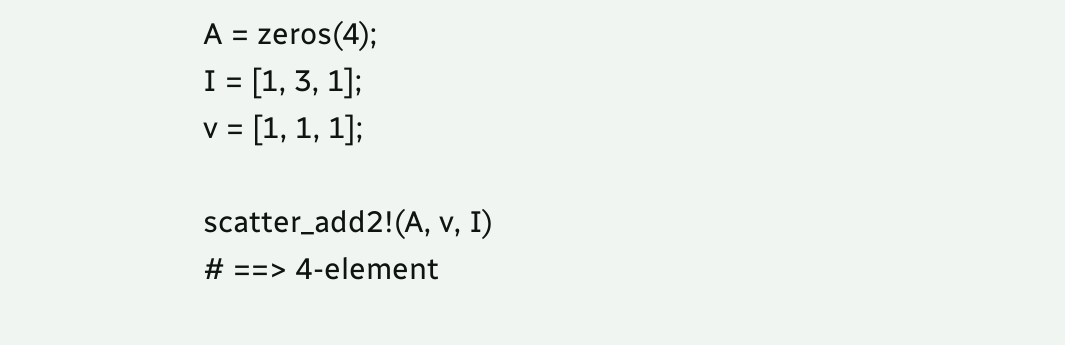A = zeros(4);
I = [1, 3, 1];
v = [1, 1, 1];

scatter_add2!(A, v, I)
# ==> 4-element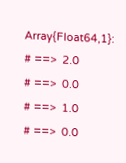Array{Float64,1}:
# ==>  2.0
# ==>  0.0
# ==>  1.0
# ==>  0.0